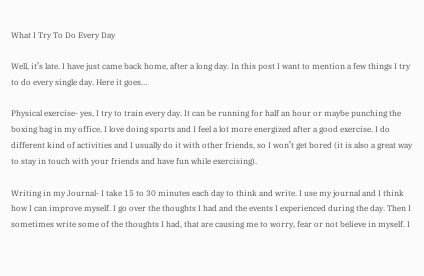What I Try To Do Every Day

Well, it’s late. I have just came back home, after a long day. In this post I want to mention a few things I try to do every single day. Here it goes…

Physical exercise- yes, I try to train every day. It can be running for half an hour or maybe punching the boxing bag in my office. I love doing sports and I feel a lot more energized after a good exercise. I do different kind of activities and I usually do it with other friends, so I won’t get bored (it is also a great way to stay in touch with your friends and have fun while exercising).

Writing in my Journal- I take 15 to 30 minutes each day to think and write. I use my journal and I think how I can improve myself. I go over the thoughts I had and the events I experienced during the day. Then I sometimes write some of the thoughts I had, that are causing me to worry, fear or not believe in myself. I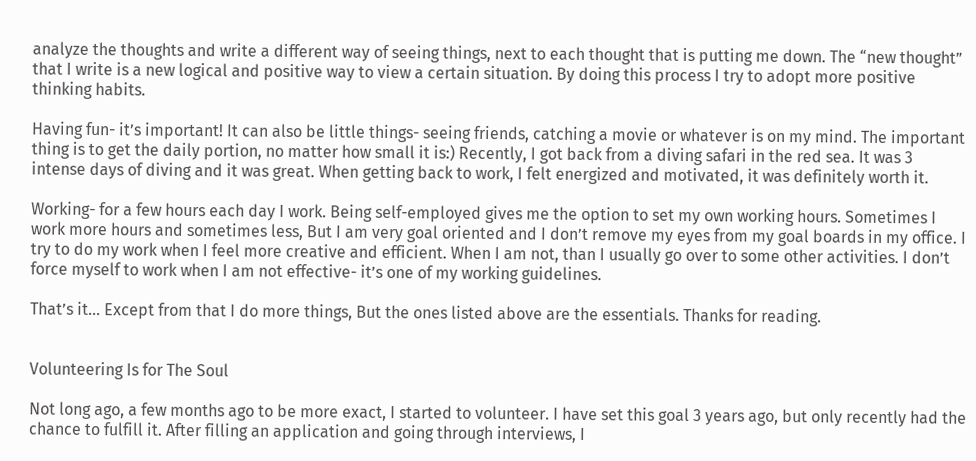analyze the thoughts and write a different way of seeing things, next to each thought that is putting me down. The “new thought” that I write is a new logical and positive way to view a certain situation. By doing this process I try to adopt more positive thinking habits.

Having fun- it’s important! It can also be little things- seeing friends, catching a movie or whatever is on my mind. The important thing is to get the daily portion, no matter how small it is:) Recently, I got back from a diving safari in the red sea. It was 3 intense days of diving and it was great. When getting back to work, I felt energized and motivated, it was definitely worth it.

Working- for a few hours each day I work. Being self-employed gives me the option to set my own working hours. Sometimes I work more hours and sometimes less, But I am very goal oriented and I don’t remove my eyes from my goal boards in my office. I try to do my work when I feel more creative and efficient. When I am not, than I usually go over to some other activities. I don’t force myself to work when I am not effective- it’s one of my working guidelines.

That’s it… Except from that I do more things, But the ones listed above are the essentials. Thanks for reading.


Volunteering Is for The Soul

Not long ago, a few months ago to be more exact, I started to volunteer. I have set this goal 3 years ago, but only recently had the chance to fulfill it. After filling an application and going through interviews, I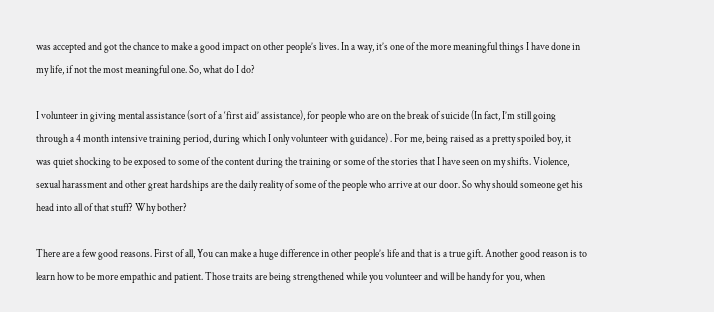was accepted and got the chance to make a good impact on other people’s lives. In a way, it’s one of the more meaningful things I have done in my life, if not the most meaningful one. So, what do I do?

I volunteer in giving mental assistance (sort of a ‘first aid’ assistance), for people who are on the break of suicide (In fact, I’m still going through a 4 month intensive training period, during which I only volunteer with guidance) . For me, being raised as a pretty spoiled boy, it was quiet shocking to be exposed to some of the content during the training or some of the stories that I have seen on my shifts. Violence, sexual harassment and other great hardships are the daily reality of some of the people who arrive at our door. So why should someone get his head into all of that stuff? Why bother?

There are a few good reasons. First of all, You can make a huge difference in other people’s life and that is a true gift. Another good reason is to learn how to be more empathic and patient. Those traits are being strengthened while you volunteer and will be handy for you, when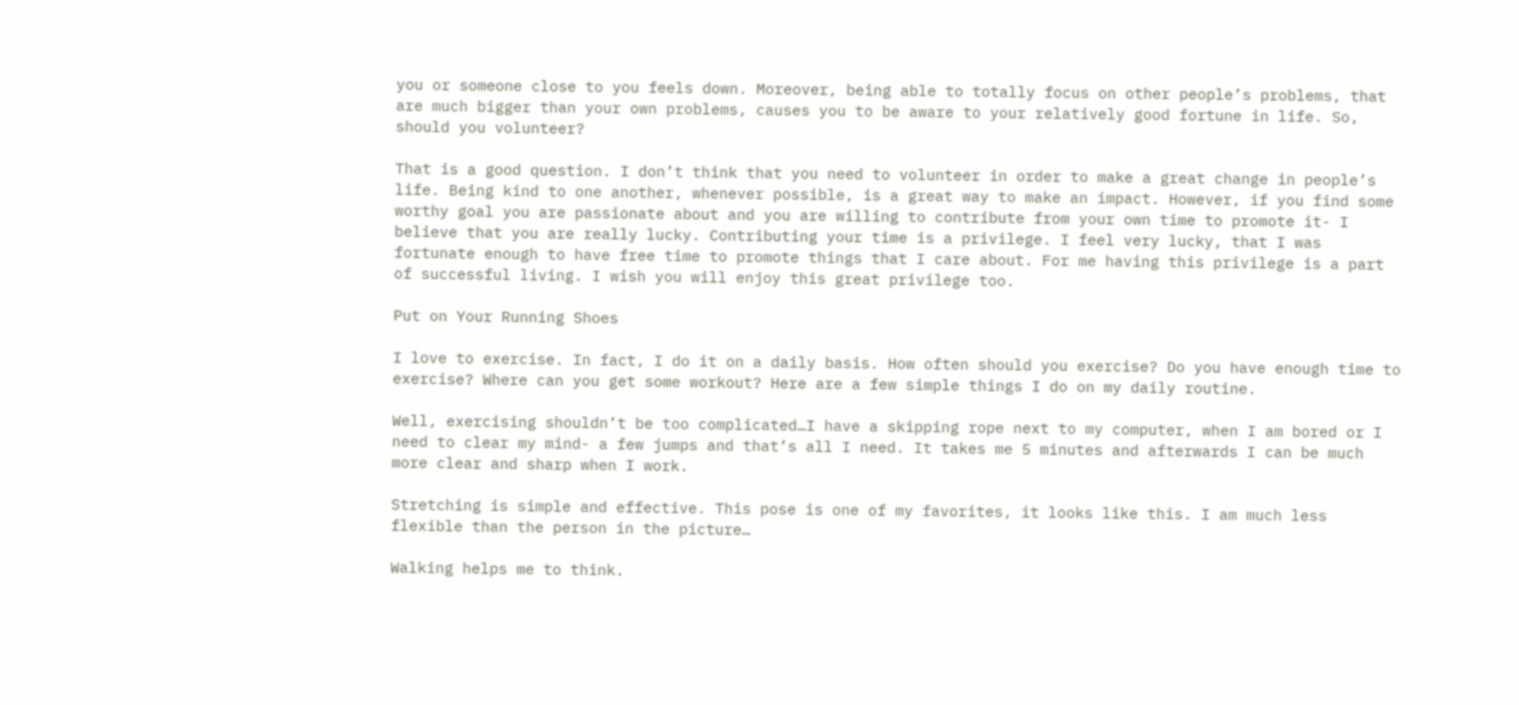you or someone close to you feels down. Moreover, being able to totally focus on other people’s problems, that are much bigger than your own problems, causes you to be aware to your relatively good fortune in life. So, should you volunteer?

That is a good question. I don’t think that you need to volunteer in order to make a great change in people’s life. Being kind to one another, whenever possible, is a great way to make an impact. However, if you find some worthy goal you are passionate about and you are willing to contribute from your own time to promote it- I believe that you are really lucky. Contributing your time is a privilege. I feel very lucky, that I was fortunate enough to have free time to promote things that I care about. For me having this privilege is a part of successful living. I wish you will enjoy this great privilege too.

Put on Your Running Shoes

I love to exercise. In fact, I do it on a daily basis. How often should you exercise? Do you have enough time to exercise? Where can you get some workout? Here are a few simple things I do on my daily routine.

Well, exercising shouldn’t be too complicated…I have a skipping rope next to my computer, when I am bored or I need to clear my mind- a few jumps and that’s all I need. It takes me 5 minutes and afterwards I can be much more clear and sharp when I work.

Stretching is simple and effective. This pose is one of my favorites, it looks like this. I am much less flexible than the person in the picture…

Walking helps me to think.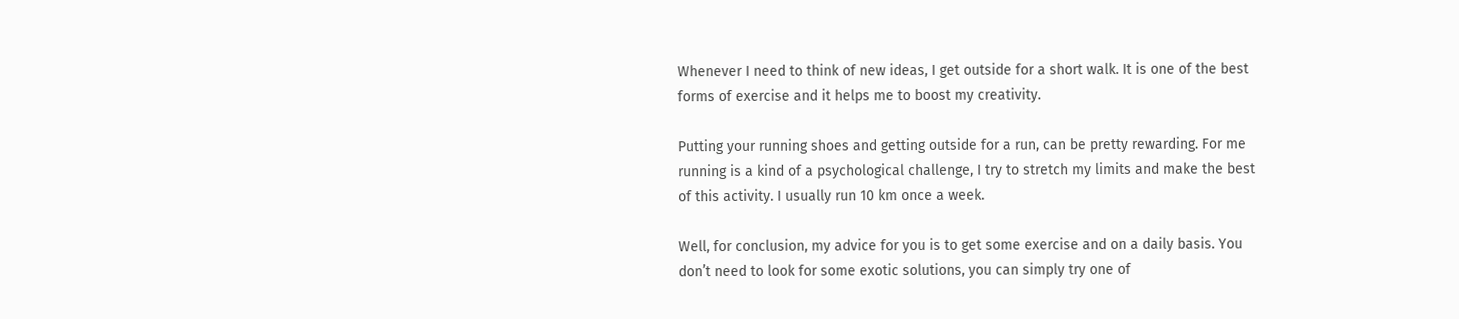Whenever I need to think of new ideas, I get outside for a short walk. It is one of the best forms of exercise and it helps me to boost my creativity.

Putting your running shoes and getting outside for a run, can be pretty rewarding. For me running is a kind of a psychological challenge, I try to stretch my limits and make the best of this activity. I usually run 10 km once a week.

Well, for conclusion, my advice for you is to get some exercise and on a daily basis. You don’t need to look for some exotic solutions, you can simply try one of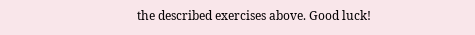the described exercises above. Good luck!